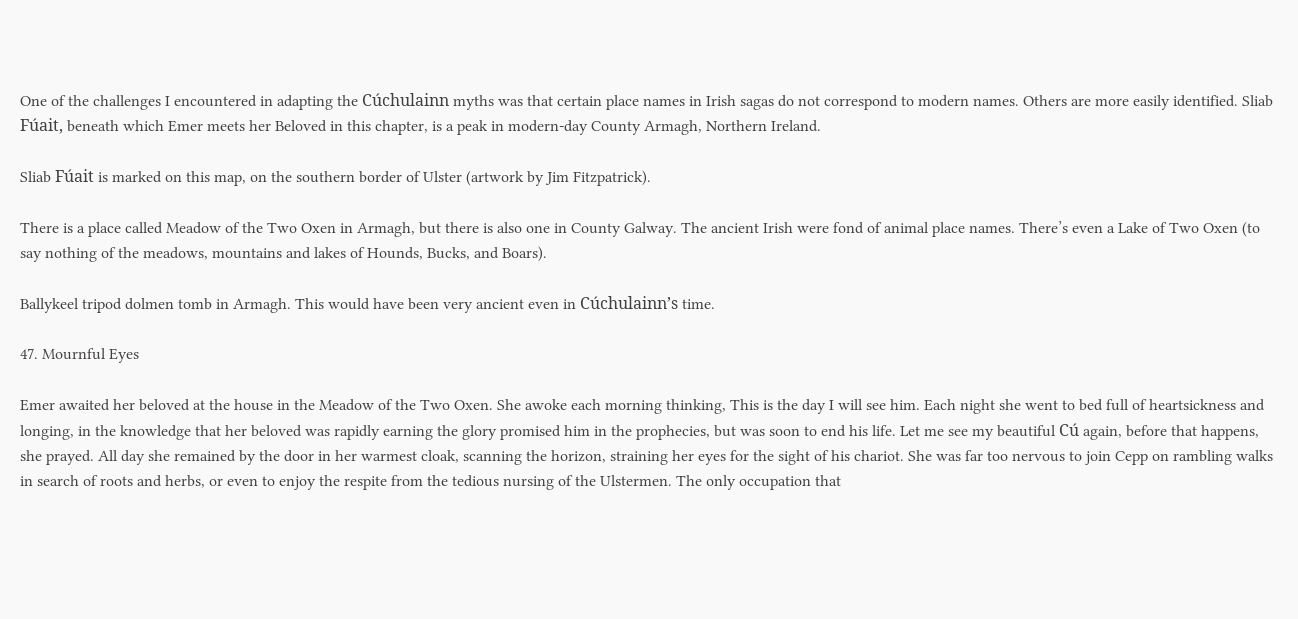One of the challenges I encountered in adapting the Cúchulainn myths was that certain place names in Irish sagas do not correspond to modern names. Others are more easily identified. Sliab Fúait, beneath which Emer meets her Beloved in this chapter, is a peak in modern-day County Armagh, Northern Ireland.

Sliab Fúait is marked on this map, on the southern border of Ulster (artwork by Jim Fitzpatrick).

There is a place called Meadow of the Two Oxen in Armagh, but there is also one in County Galway. The ancient Irish were fond of animal place names. There’s even a Lake of Two Oxen (to say nothing of the meadows, mountains and lakes of Hounds, Bucks, and Boars).

Ballykeel tripod dolmen tomb in Armagh. This would have been very ancient even in Cúchulainn’s time.

47. Mournful Eyes

Emer awaited her beloved at the house in the Meadow of the Two Oxen. She awoke each morning thinking, This is the day I will see him. Each night she went to bed full of heartsickness and longing, in the knowledge that her beloved was rapidly earning the glory promised him in the prophecies, but was soon to end his life. Let me see my beautiful Cú again, before that happens, she prayed. All day she remained by the door in her warmest cloak, scanning the horizon, straining her eyes for the sight of his chariot. She was far too nervous to join Cepp on rambling walks in search of roots and herbs, or even to enjoy the respite from the tedious nursing of the Ulstermen. The only occupation that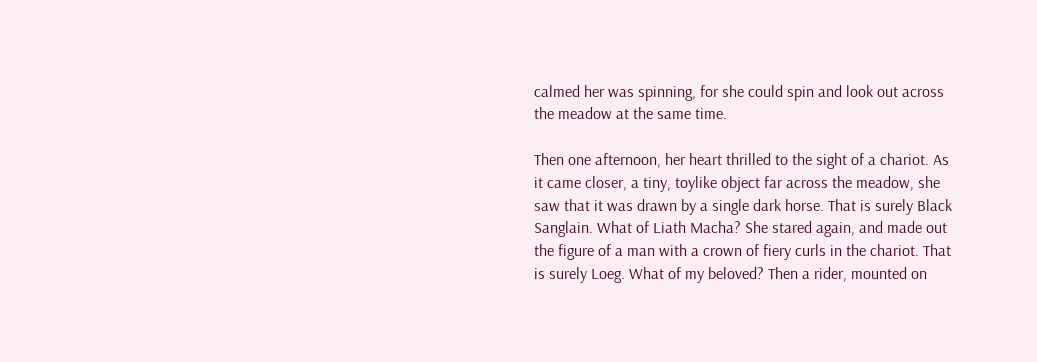calmed her was spinning, for she could spin and look out across the meadow at the same time.

Then one afternoon, her heart thrilled to the sight of a chariot. As it came closer, a tiny, toylike object far across the meadow, she saw that it was drawn by a single dark horse. That is surely Black Sanglain. What of Liath Macha? She stared again, and made out the figure of a man with a crown of fiery curls in the chariot. That is surely Loeg. What of my beloved? Then a rider, mounted on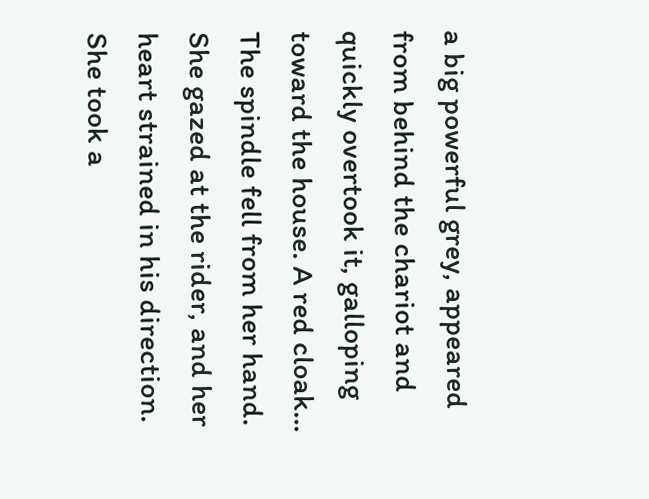a big powerful grey, appeared from behind the chariot and quickly overtook it, galloping toward the house. A red cloak… The spindle fell from her hand. She gazed at the rider, and her heart strained in his direction. She took a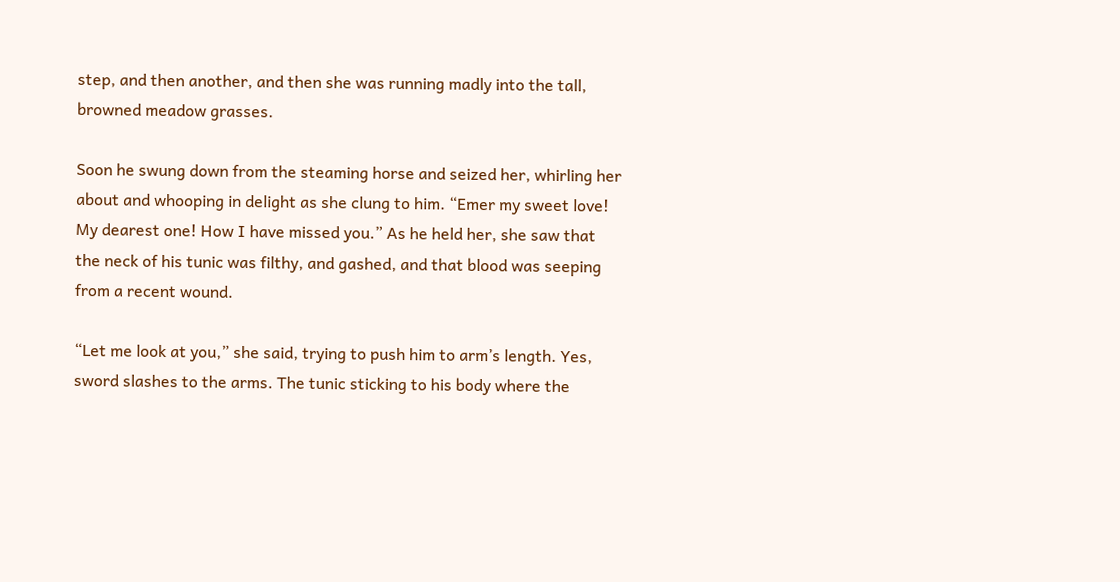step, and then another, and then she was running madly into the tall, browned meadow grasses.

Soon he swung down from the steaming horse and seized her, whirling her about and whooping in delight as she clung to him. “Emer my sweet love! My dearest one! How I have missed you.” As he held her, she saw that the neck of his tunic was filthy, and gashed, and that blood was seeping from a recent wound.

“Let me look at you,” she said, trying to push him to arm’s length. Yes, sword slashes to the arms. The tunic sticking to his body where the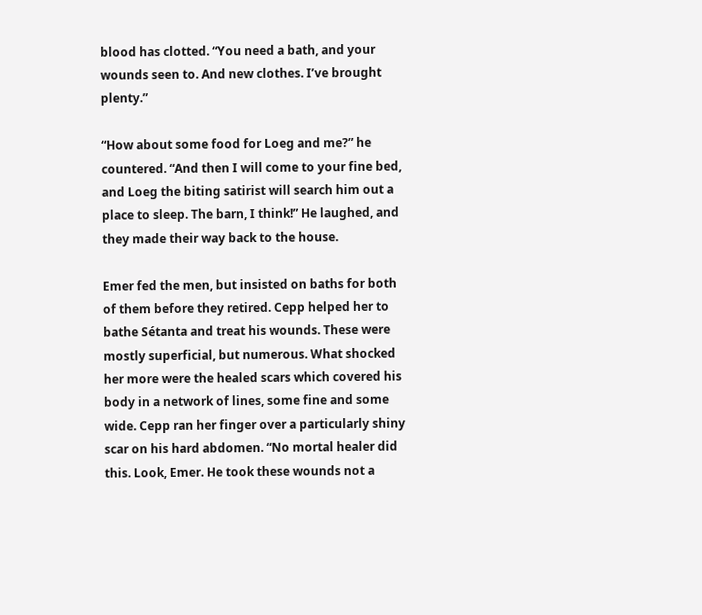blood has clotted. “You need a bath, and your wounds seen to. And new clothes. I’ve brought plenty.”

“How about some food for Loeg and me?” he countered. “And then I will come to your fine bed, and Loeg the biting satirist will search him out a place to sleep. The barn, I think!” He laughed, and they made their way back to the house.

Emer fed the men, but insisted on baths for both of them before they retired. Cepp helped her to bathe Sétanta and treat his wounds. These were mostly superficial, but numerous. What shocked her more were the healed scars which covered his body in a network of lines, some fine and some wide. Cepp ran her finger over a particularly shiny scar on his hard abdomen. “No mortal healer did this. Look, Emer. He took these wounds not a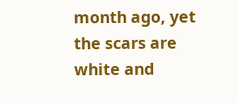month ago, yet the scars are white and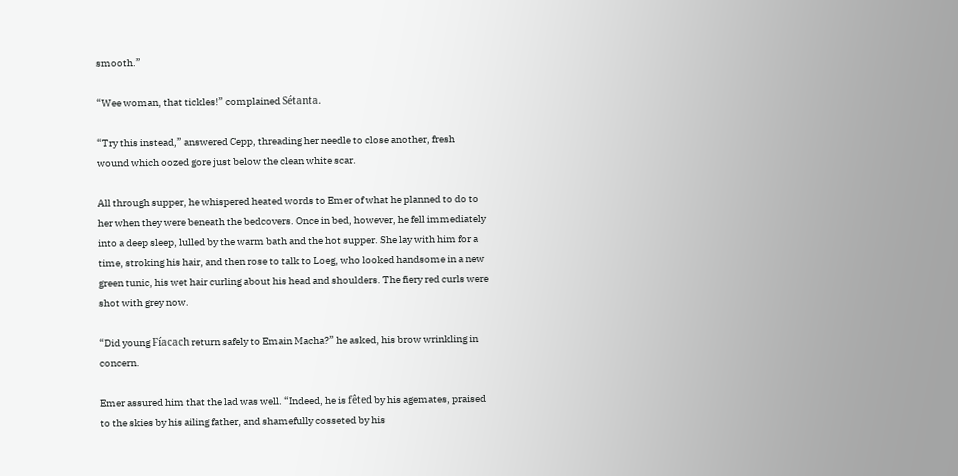smooth.”

“Wee woman, that tickles!” complained Sétanta.

“Try this instead,” answered Cepp, threading her needle to close another, fresh wound which oozed gore just below the clean white scar.

All through supper, he whispered heated words to Emer of what he planned to do to her when they were beneath the bedcovers. Once in bed, however, he fell immediately into a deep sleep, lulled by the warm bath and the hot supper. She lay with him for a time, stroking his hair, and then rose to talk to Loeg, who looked handsome in a new green tunic, his wet hair curling about his head and shoulders. The fiery red curls were shot with grey now.

“Did young Fíacach return safely to Emain Macha?” he asked, his brow wrinkling in concern.

Emer assured him that the lad was well. “Indeed, he is fêted by his agemates, praised to the skies by his ailing father, and shamefully cosseted by his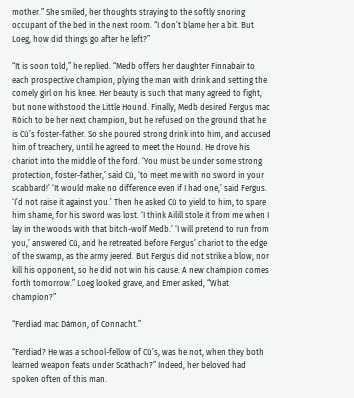mother.” She smiled, her thoughts straying to the softly snoring occupant of the bed in the next room. “I don’t blame her a bit. But Loeg, how did things go after he left?”

“It is soon told,” he replied. “Medb offers her daughter Finnabair to each prospective champion, plying the man with drink and setting the comely girl on his knee. Her beauty is such that many agreed to fight, but none withstood the Little Hound. Finally, Medb desired Fergus mac Róich to be her next champion, but he refused on the ground that he is Cú’s foster-father. So she poured strong drink into him, and accused him of treachery, until he agreed to meet the Hound. He drove his chariot into the middle of the ford. ‘You must be under some strong protection, foster-father,’ said Cú, ‘to meet me with no sword in your scabbard!’ ‘It would make no difference even if I had one,’ said Fergus. ‘I’d not raise it against you.’ Then he asked Cú to yield to him, to spare him shame, for his sword was lost. ‘I think Ailill stole it from me when I lay in the woods with that bitch-wolf Medb.’ ‘I will pretend to run from you,’ answered Cú, and he retreated before Fergus’ chariot to the edge of the swamp, as the army jeered. But Fergus did not strike a blow, nor kill his opponent, so he did not win his cause. A new champion comes forth tomorrow.” Loeg looked grave, and Emer asked, “What champion?”

“Ferdiad mac Dámon, of Connacht.”

“Ferdiad? He was a school-fellow of Cú’s, was he not, when they both learned weapon feats under Scáthach?” Indeed, her beloved had spoken often of this man.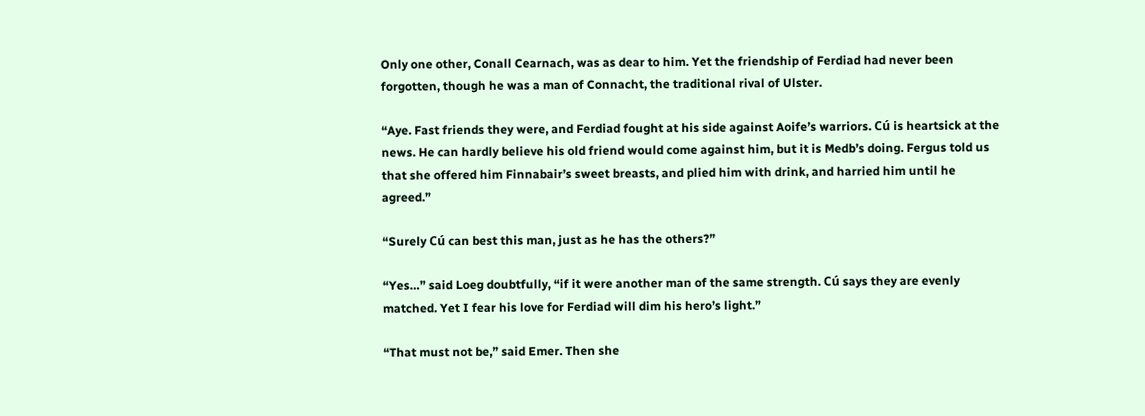Only one other, Conall Cearnach, was as dear to him. Yet the friendship of Ferdiad had never been forgotten, though he was a man of Connacht, the traditional rival of Ulster.

“Aye. Fast friends they were, and Ferdiad fought at his side against Aoife’s warriors. Cú is heartsick at the news. He can hardly believe his old friend would come against him, but it is Medb’s doing. Fergus told us that she offered him Finnabair’s sweet breasts, and plied him with drink, and harried him until he agreed.”

“Surely Cú can best this man, just as he has the others?”

“Yes…” said Loeg doubtfully, “if it were another man of the same strength. Cú says they are evenly matched. Yet I fear his love for Ferdiad will dim his hero’s light.”

“That must not be,” said Emer. Then she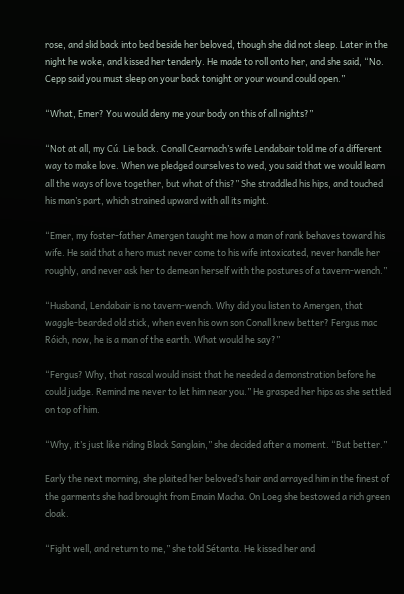rose, and slid back into bed beside her beloved, though she did not sleep. Later in the night he woke, and kissed her tenderly. He made to roll onto her, and she said, “No. Cepp said you must sleep on your back tonight or your wound could open.”

“What, Emer? You would deny me your body on this of all nights?”

“Not at all, my Cú. Lie back. Conall Cearnach’s wife Lendabair told me of a different way to make love. When we pledged ourselves to wed, you said that we would learn all the ways of love together, but what of this?” She straddled his hips, and touched his man’s part, which strained upward with all its might.

“Emer, my foster-father Amergen taught me how a man of rank behaves toward his wife. He said that a hero must never come to his wife intoxicated, never handle her roughly, and never ask her to demean herself with the postures of a tavern-wench.”

“Husband, Lendabair is no tavern-wench. Why did you listen to Amergen, that waggle-bearded old stick, when even his own son Conall knew better? Fergus mac Róich, now, he is a man of the earth. What would he say?”

“Fergus? Why, that rascal would insist that he needed a demonstration before he could judge. Remind me never to let him near you.” He grasped her hips as she settled on top of him.

“Why, it’s just like riding Black Sanglain,” she decided after a moment. “But better.”

Early the next morning, she plaited her beloved’s hair and arrayed him in the finest of the garments she had brought from Emain Macha. On Loeg she bestowed a rich green cloak.

“Fight well, and return to me,” she told Sétanta. He kissed her and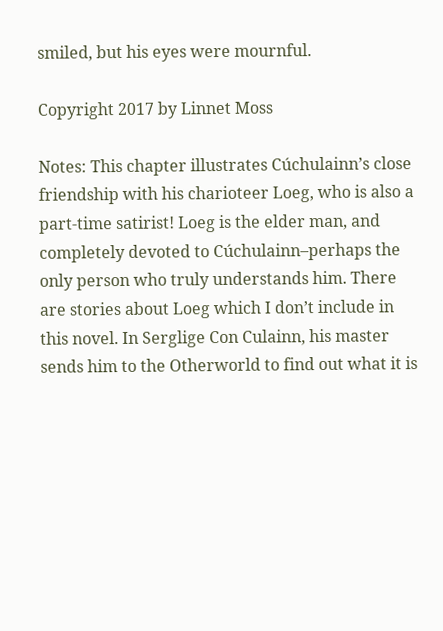smiled, but his eyes were mournful.

Copyright 2017 by Linnet Moss

Notes: This chapter illustrates Cúchulainn’s close friendship with his charioteer Loeg, who is also a part-time satirist! Loeg is the elder man, and completely devoted to Cúchulainn–perhaps the only person who truly understands him. There are stories about Loeg which I don’t include in this novel. In Serglige Con Culainn, his master sends him to the Otherworld to find out what it is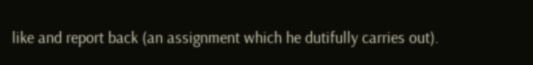like and report back (an assignment which he dutifully carries out).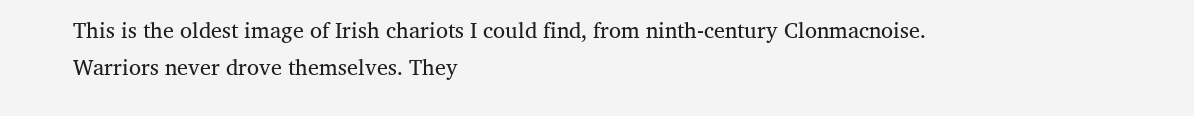This is the oldest image of Irish chariots I could find, from ninth-century Clonmacnoise. Warriors never drove themselves. They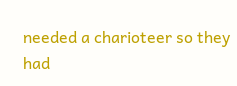needed a charioteer so they had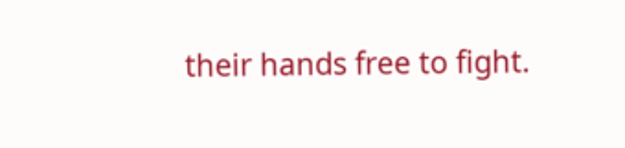their hands free to fight.